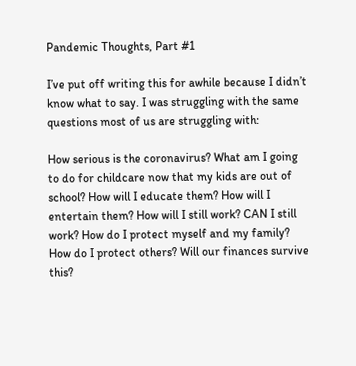Pandemic Thoughts, Part #1

I’ve put off writing this for awhile because I didn’t know what to say. I was struggling with the same questions most of us are struggling with:

How serious is the coronavirus? What am I going to do for childcare now that my kids are out of school? How will I educate them? How will I entertain them? How will I still work? CAN I still work? How do I protect myself and my family? How do I protect others? Will our finances survive this?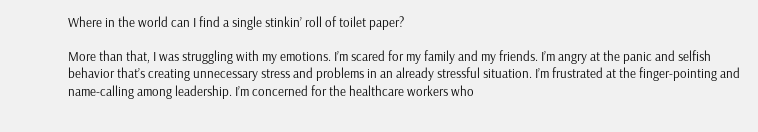Where in the world can I find a single stinkin’ roll of toilet paper?

More than that, I was struggling with my emotions. I’m scared for my family and my friends. I’m angry at the panic and selfish behavior that’s creating unnecessary stress and problems in an already stressful situation. I’m frustrated at the finger-pointing and name-calling among leadership. I’m concerned for the healthcare workers who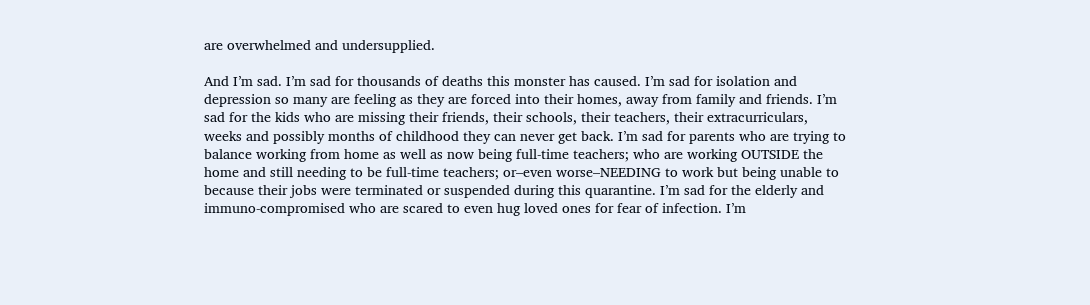are overwhelmed and undersupplied.

And I’m sad. I’m sad for thousands of deaths this monster has caused. I’m sad for isolation and depression so many are feeling as they are forced into their homes, away from family and friends. I’m sad for the kids who are missing their friends, their schools, their teachers, their extracurriculars, weeks and possibly months of childhood they can never get back. I’m sad for parents who are trying to balance working from home as well as now being full-time teachers; who are working OUTSIDE the home and still needing to be full-time teachers; or–even worse–NEEDING to work but being unable to because their jobs were terminated or suspended during this quarantine. I’m sad for the elderly and immuno-compromised who are scared to even hug loved ones for fear of infection. I’m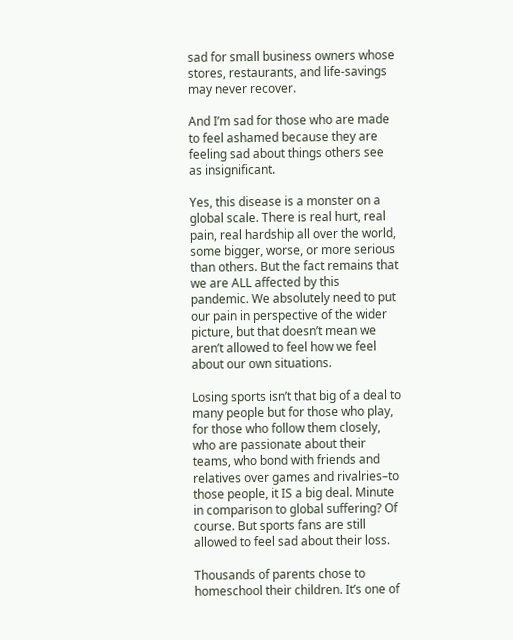sad for small business owners whose stores, restaurants, and life-savings may never recover.

And I’m sad for those who are made to feel ashamed because they are feeling sad about things others see as insignificant.

Yes, this disease is a monster on a global scale. There is real hurt, real pain, real hardship all over the world, some bigger, worse, or more serious than others. But the fact remains that we are ALL affected by this pandemic. We absolutely need to put our pain in perspective of the wider picture, but that doesn’t mean we aren’t allowed to feel how we feel about our own situations.

Losing sports isn’t that big of a deal to many people but for those who play, for those who follow them closely, who are passionate about their teams, who bond with friends and relatives over games and rivalries–to those people, it IS a big deal. Minute in comparison to global suffering? Of course. But sports fans are still allowed to feel sad about their loss.

Thousands of parents chose to homeschool their children. It’s one of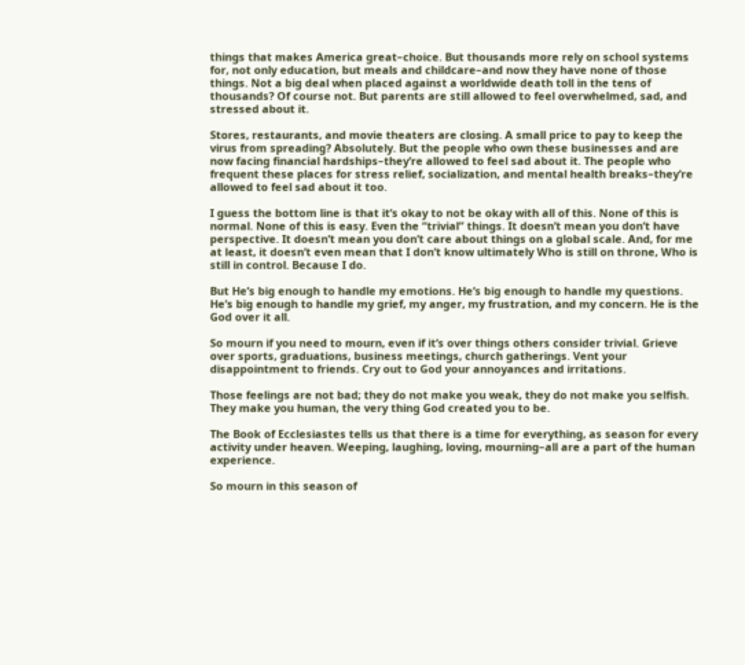things that makes America great–choice. But thousands more rely on school systems for, not only education, but meals and childcare–and now they have none of those things. Not a big deal when placed against a worldwide death toll in the tens of thousands? Of course not. But parents are still allowed to feel overwhelmed, sad, and stressed about it.

Stores, restaurants, and movie theaters are closing. A small price to pay to keep the virus from spreading? Absolutely. But the people who own these businesses and are now facing financial hardships–they’re allowed to feel sad about it. The people who frequent these places for stress relief, socialization, and mental health breaks–they’re allowed to feel sad about it too.

I guess the bottom line is that it’s okay to not be okay with all of this. None of this is normal. None of this is easy. Even the “trivial” things. It doesn’t mean you don’t have perspective. It doesn’t mean you don’t care about things on a global scale. And, for me at least, it doesn’t even mean that I don’t know ultimately Who is still on throne, Who is still in control. Because I do.

But He’s big enough to handle my emotions. He’s big enough to handle my questions. He’s big enough to handle my grief, my anger, my frustration, and my concern. He is the God over it all.

So mourn if you need to mourn, even if it’s over things others consider trivial. Grieve over sports, graduations, business meetings, church gatherings. Vent your disappointment to friends. Cry out to God your annoyances and irritations.

Those feelings are not bad; they do not make you weak, they do not make you selfish. They make you human, the very thing God created you to be.

The Book of Ecclesiastes tells us that there is a time for everything, as season for every activity under heaven. Weeping, laughing, loving, mourning–all are a part of the human experience.

So mourn in this season of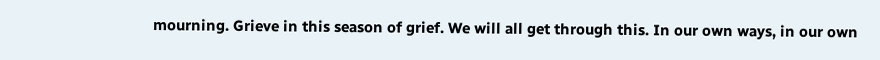mourning. Grieve in this season of grief. We will all get through this. In our own ways, in our own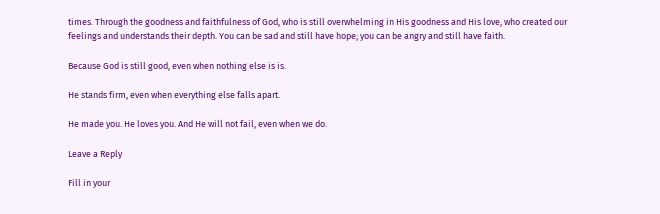times. Through the goodness and faithfulness of God, who is still overwhelming in His goodness and His love, who created our feelings and understands their depth. You can be sad and still have hope; you can be angry and still have faith.

Because God is still good, even when nothing else is is.

He stands firm, even when everything else falls apart.

He made you. He loves you. And He will not fail, even when we do.

Leave a Reply

Fill in your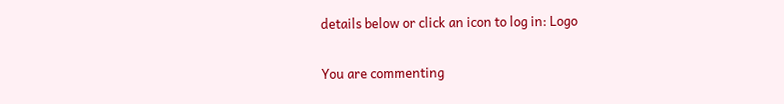details below or click an icon to log in: Logo

You are commenting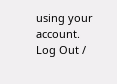using your account. Log Out /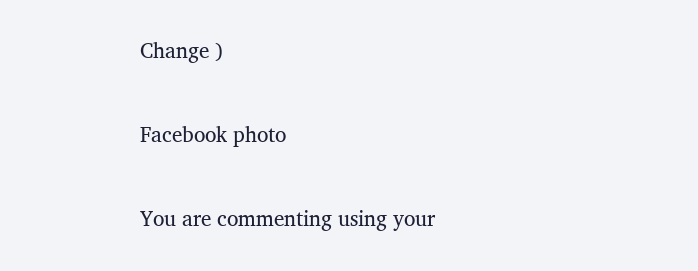Change )

Facebook photo

You are commenting using your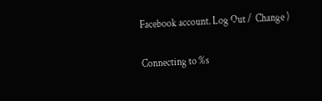Facebook account. Log Out /  Change )

Connecting to %s